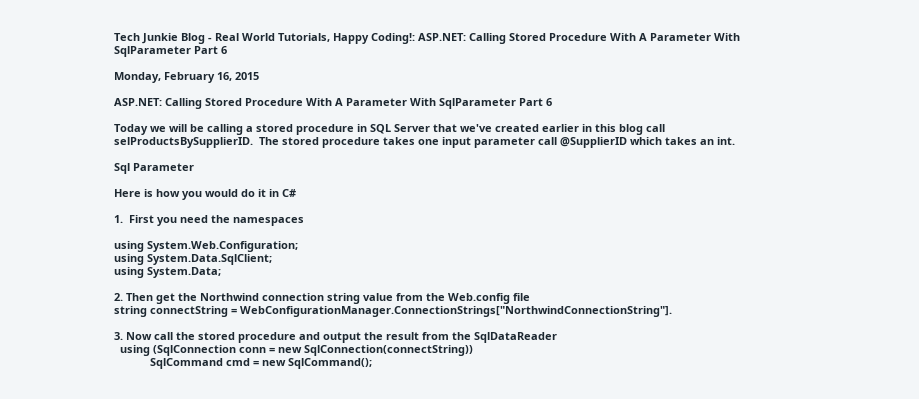Tech Junkie Blog - Real World Tutorials, Happy Coding!: ASP.NET: Calling Stored Procedure With A Parameter With SqlParameter Part 6

Monday, February 16, 2015

ASP.NET: Calling Stored Procedure With A Parameter With SqlParameter Part 6

Today we will be calling a stored procedure in SQL Server that we've created earlier in this blog call selProductsBySupplierID.  The stored procedure takes one input parameter call @SupplierID which takes an int.

Sql Parameter

Here is how you would do it in C#

1.  First you need the namespaces

using System.Web.Configuration;
using System.Data.SqlClient;
using System.Data;

2. Then get the Northwind connection string value from the Web.config file
string connectString = WebConfigurationManager.ConnectionStrings["NorthwindConnectionString"].

3. Now call the stored procedure and output the result from the SqlDataReader
  using (SqlConnection conn = new SqlConnection(connectString))
            SqlCommand cmd = new SqlCommand();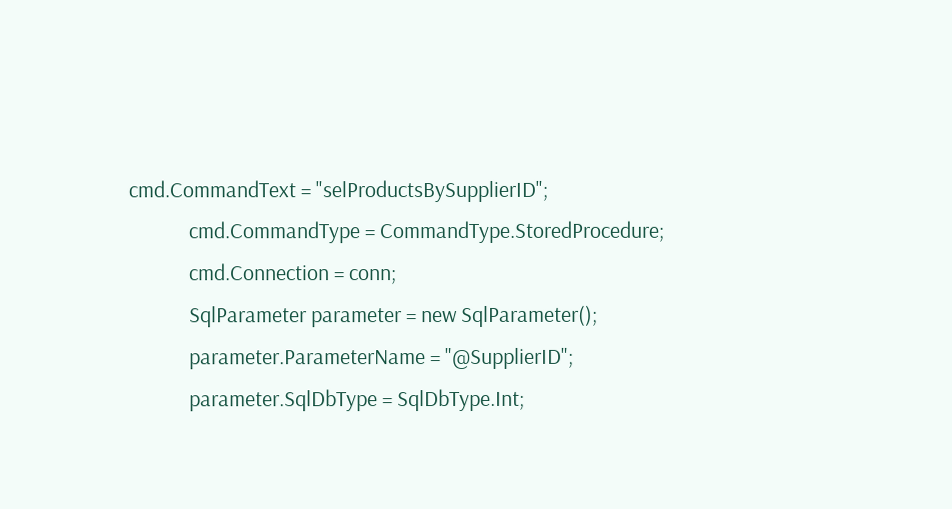cmd.CommandText = "selProductsBySupplierID";
            cmd.CommandType = CommandType.StoredProcedure;
            cmd.Connection = conn;
            SqlParameter parameter = new SqlParameter();
            parameter.ParameterName = "@SupplierID";
            parameter.SqlDbType = SqlDbType.Int;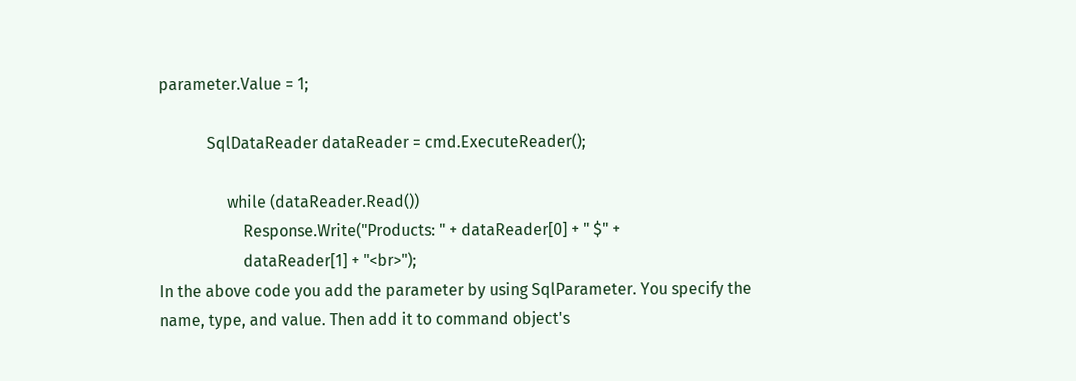parameter.Value = 1;

            SqlDataReader dataReader = cmd.ExecuteReader();

                 while (dataReader.Read())
                     Response.Write("Products: " + dataReader[0] + " $" +
                     dataReader[1] + "<br>");
In the above code you add the parameter by using SqlParameter. You specify the name, type, and value. Then add it to command object's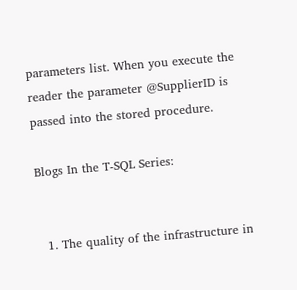parameters list. When you execute the reader the parameter @SupplierID is passed into the stored procedure.

Blogs In the T-SQL Series:


  1. The quality of the infrastructure in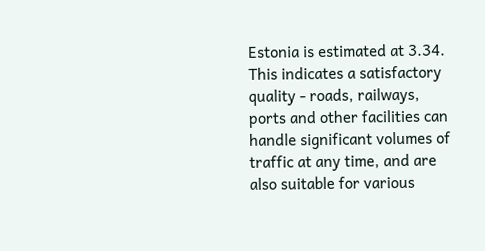Estonia is estimated at 3.34. This indicates a satisfactory quality - roads, railways, ports and other facilities can handle significant volumes of traffic at any time, and are also suitable for various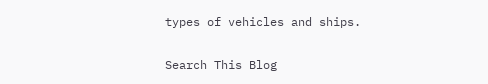types of vehicles and ships.


Search This Blog